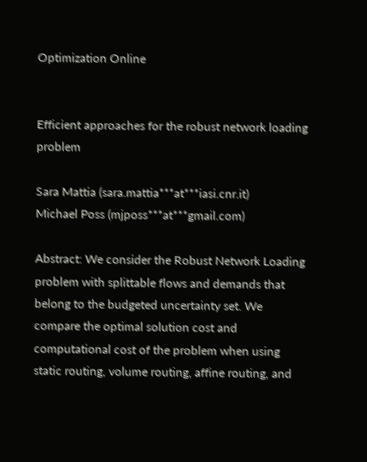Optimization Online


Efficient approaches for the robust network loading problem

Sara Mattia (sara.mattia***at***iasi.cnr.it)
Michael Poss (mjposs***at***gmail.com)

Abstract: We consider the Robust Network Loading problem with splittable flows and demands that belong to the budgeted uncertainty set. We compare the optimal solution cost and computational cost of the problem when using static routing, volume routing, affine routing, and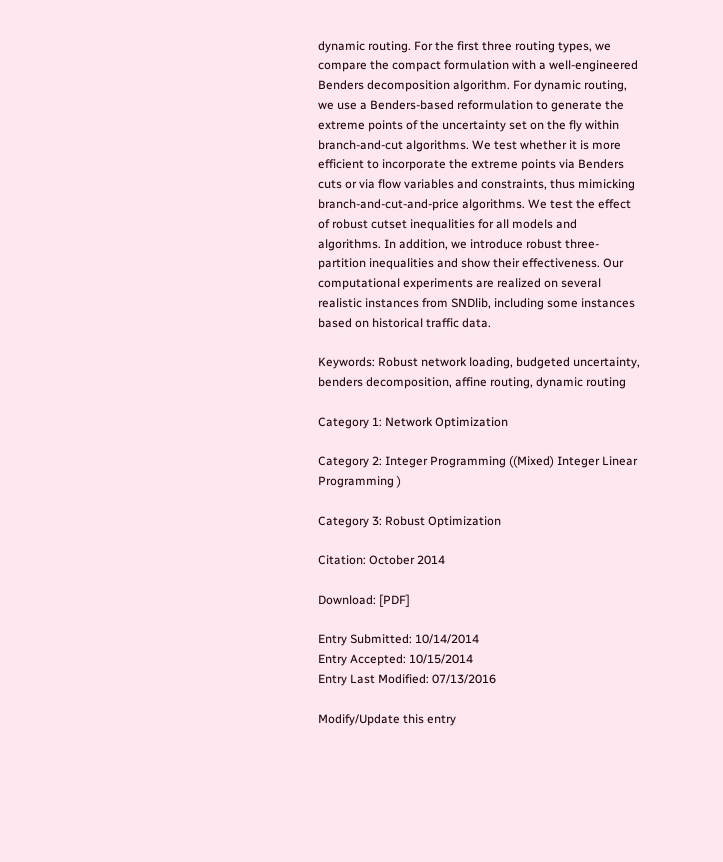dynamic routing. For the first three routing types, we compare the compact formulation with a well-engineered Benders decomposition algorithm. For dynamic routing, we use a Benders-based reformulation to generate the extreme points of the uncertainty set on the fly within branch-and-cut algorithms. We test whether it is more efficient to incorporate the extreme points via Benders cuts or via flow variables and constraints, thus mimicking branch-and-cut-and-price algorithms. We test the effect of robust cutset inequalities for all models and algorithms. In addition, we introduce robust three-partition inequalities and show their effectiveness. Our computational experiments are realized on several realistic instances from SNDlib, including some instances based on historical traffic data.

Keywords: Robust network loading, budgeted uncertainty, benders decomposition, affine routing, dynamic routing

Category 1: Network Optimization

Category 2: Integer Programming ((Mixed) Integer Linear Programming )

Category 3: Robust Optimization

Citation: October 2014

Download: [PDF]

Entry Submitted: 10/14/2014
Entry Accepted: 10/15/2014
Entry Last Modified: 07/13/2016

Modify/Update this entry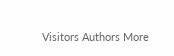Visitors Authors More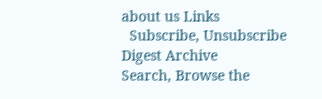about us Links
  Subscribe, Unsubscribe
Digest Archive
Search, Browse the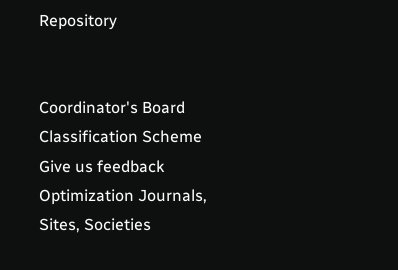Repository


Coordinator's Board
Classification Scheme
Give us feedback
Optimization Journals, Sites, Societies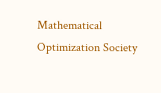Mathematical Optimization Society